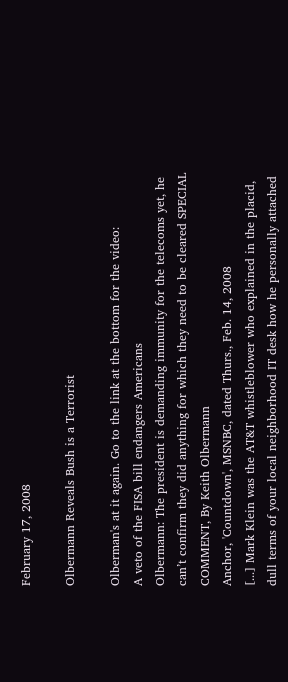February 17, 2008

Olbermann Reveals Bush is a Terrorist

Olberman's at it again. Go to the link at the bottom for the video:
A veto of the FISA bill endangers Americans
Olbermann: The president is demanding immunity for the telecoms yet, he can’t confirm they did anything for which they need to be cleared SPECIAL COMMENT, By Keith Olbermann
Anchor, 'Countdown', MSNBC, dated Thurs., Feb. 14, 2008
[...] Mark Klein was the AT&T whistleblower who explained in the placid, dull terms of your local neighborhood IT desk how he personally attached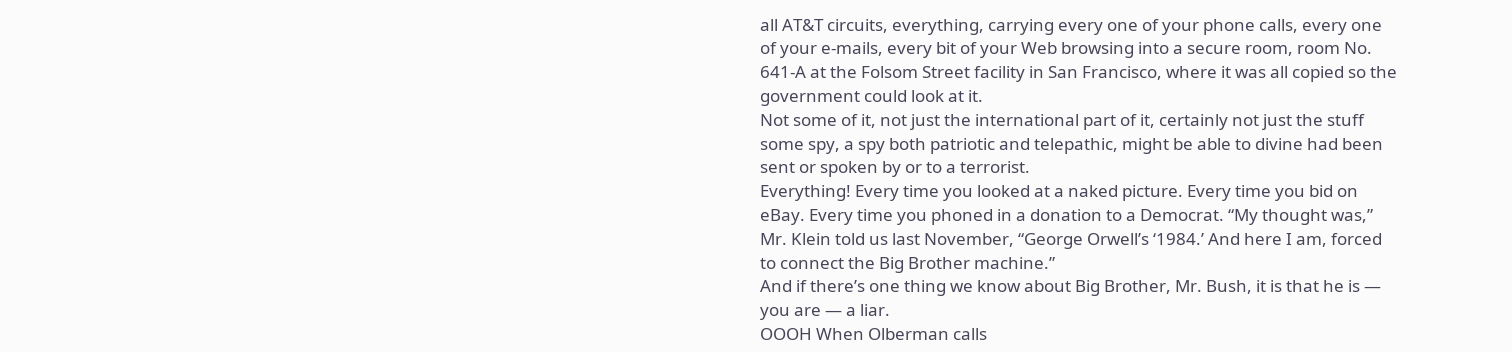all AT&T circuits, everything, carrying every one of your phone calls, every one of your e-mails, every bit of your Web browsing into a secure room, room No. 641-A at the Folsom Street facility in San Francisco, where it was all copied so the government could look at it.
Not some of it, not just the international part of it, certainly not just the stuff some spy, a spy both patriotic and telepathic, might be able to divine had been sent or spoken by or to a terrorist.
Everything! Every time you looked at a naked picture. Every time you bid on eBay. Every time you phoned in a donation to a Democrat. “My thought was,” Mr. Klein told us last November, “George Orwell’s ‘1984.’ And here I am, forced to connect the Big Brother machine.”
And if there’s one thing we know about Big Brother, Mr. Bush, it is that he is — you are — a liar.
OOOH When Olberman calls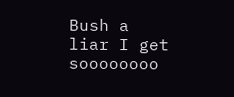Bush a liar I get soooooooo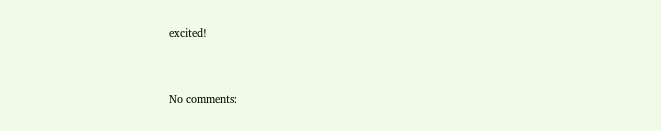excited!


No comments: